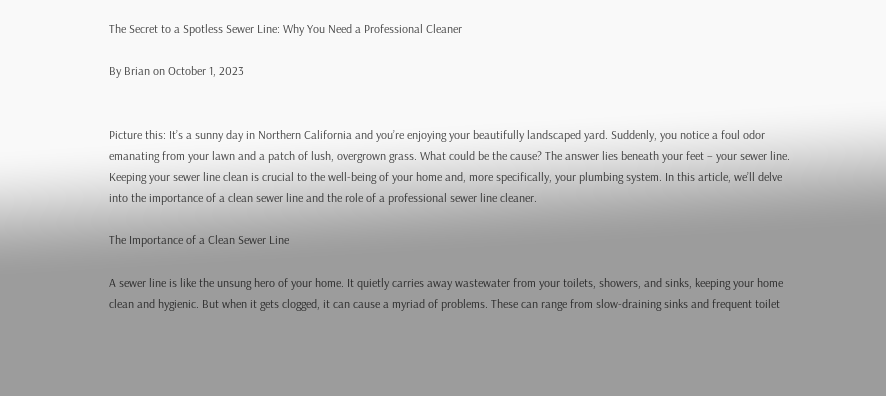The Secret to a Spotless Sewer Line: Why You Need a Professional Cleaner

By Brian on October 1, 2023


Picture this: It’s a sunny day in Northern California and you’re enjoying your beautifully landscaped yard. Suddenly, you notice a foul odor emanating from your lawn and a patch of lush, overgrown grass. What could be the cause? The answer lies beneath your feet – your sewer line. Keeping your sewer line clean is crucial to the well-being of your home and, more specifically, your plumbing system. In this article, we’ll delve into the importance of a clean sewer line and the role of a professional sewer line cleaner.

The Importance of a Clean Sewer Line

A sewer line is like the unsung hero of your home. It quietly carries away wastewater from your toilets, showers, and sinks, keeping your home clean and hygienic. But when it gets clogged, it can cause a myriad of problems. These can range from slow-draining sinks and frequent toilet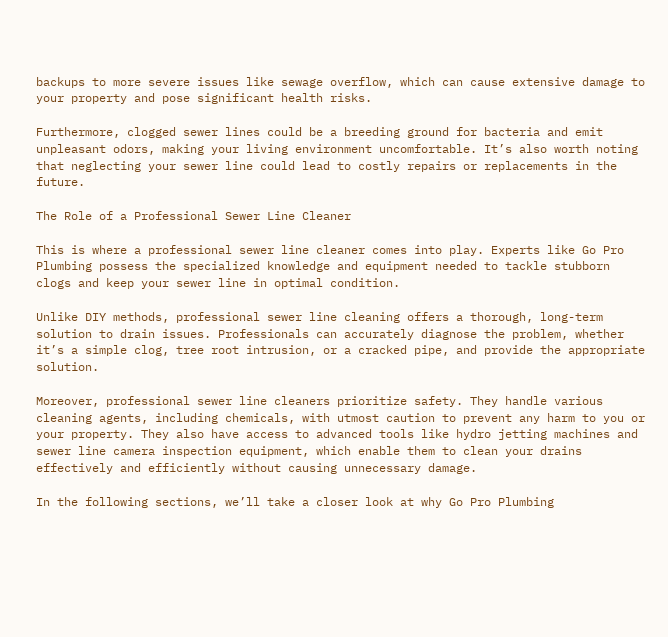backups to more severe issues like sewage overflow, which can cause extensive damage to your property and pose significant health risks.

Furthermore, clogged sewer lines could be a breeding ground for bacteria and emit unpleasant odors, making your living environment uncomfortable. It’s also worth noting that neglecting your sewer line could lead to costly repairs or replacements in the future.

The Role of a Professional Sewer Line Cleaner

This is where a professional sewer line cleaner comes into play. Experts like Go Pro Plumbing possess the specialized knowledge and equipment needed to tackle stubborn clogs and keep your sewer line in optimal condition.

Unlike DIY methods, professional sewer line cleaning offers a thorough, long-term solution to drain issues. Professionals can accurately diagnose the problem, whether it’s a simple clog, tree root intrusion, or a cracked pipe, and provide the appropriate solution.

Moreover, professional sewer line cleaners prioritize safety. They handle various cleaning agents, including chemicals, with utmost caution to prevent any harm to you or your property. They also have access to advanced tools like hydro jetting machines and sewer line camera inspection equipment, which enable them to clean your drains effectively and efficiently without causing unnecessary damage.

In the following sections, we’ll take a closer look at why Go Pro Plumbing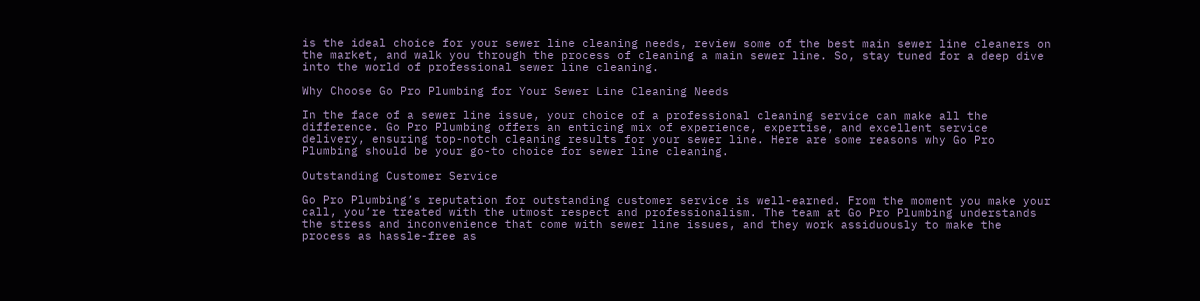is the ideal choice for your sewer line cleaning needs, review some of the best main sewer line cleaners on the market, and walk you through the process of cleaning a main sewer line. So, stay tuned for a deep dive into the world of professional sewer line cleaning.

Why Choose Go Pro Plumbing for Your Sewer Line Cleaning Needs

In the face of a sewer line issue, your choice of a professional cleaning service can make all the difference. Go Pro Plumbing offers an enticing mix of experience, expertise, and excellent service delivery, ensuring top-notch cleaning results for your sewer line. Here are some reasons why Go Pro Plumbing should be your go-to choice for sewer line cleaning.

Outstanding Customer Service

Go Pro Plumbing’s reputation for outstanding customer service is well-earned. From the moment you make your call, you’re treated with the utmost respect and professionalism. The team at Go Pro Plumbing understands the stress and inconvenience that come with sewer line issues, and they work assiduously to make the process as hassle-free as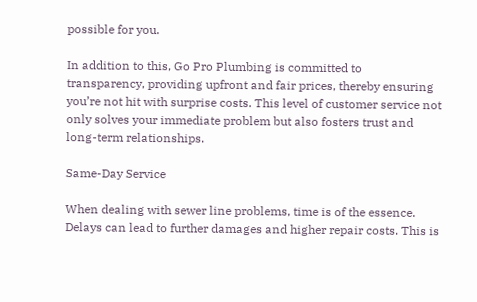possible for you.

In addition to this, Go Pro Plumbing is committed to transparency, providing upfront and fair prices, thereby ensuring you’re not hit with surprise costs. This level of customer service not only solves your immediate problem but also fosters trust and long-term relationships.

Same-Day Service

When dealing with sewer line problems, time is of the essence. Delays can lead to further damages and higher repair costs. This is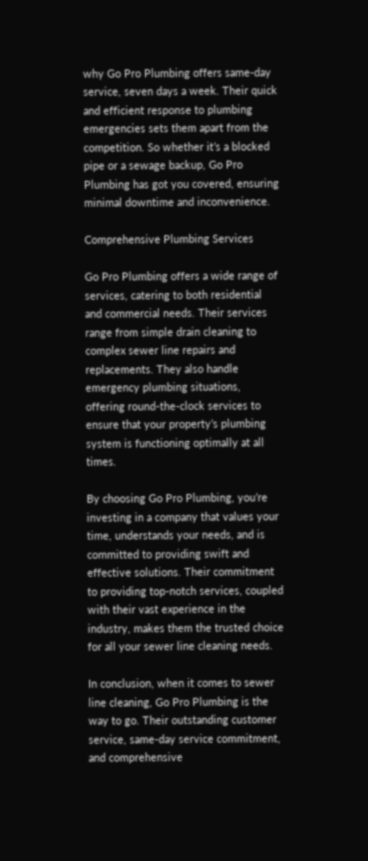why Go Pro Plumbing offers same-day service, seven days a week. Their quick and efficient response to plumbing emergencies sets them apart from the competition. So whether it’s a blocked pipe or a sewage backup, Go Pro Plumbing has got you covered, ensuring minimal downtime and inconvenience.

Comprehensive Plumbing Services

Go Pro Plumbing offers a wide range of services, catering to both residential and commercial needs. Their services range from simple drain cleaning to complex sewer line repairs and replacements. They also handle emergency plumbing situations, offering round-the-clock services to ensure that your property’s plumbing system is functioning optimally at all times.

By choosing Go Pro Plumbing, you’re investing in a company that values your time, understands your needs, and is committed to providing swift and effective solutions. Their commitment to providing top-notch services, coupled with their vast experience in the industry, makes them the trusted choice for all your sewer line cleaning needs.

In conclusion, when it comes to sewer line cleaning, Go Pro Plumbing is the way to go. Their outstanding customer service, same-day service commitment, and comprehensive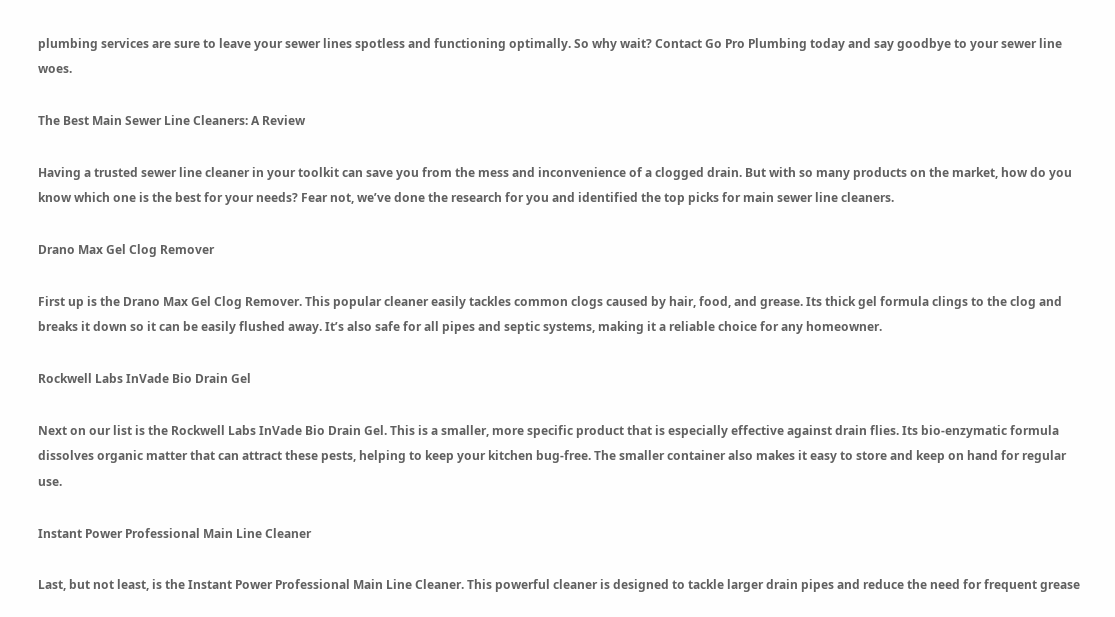plumbing services are sure to leave your sewer lines spotless and functioning optimally. So why wait? Contact Go Pro Plumbing today and say goodbye to your sewer line woes.

The Best Main Sewer Line Cleaners: A Review

Having a trusted sewer line cleaner in your toolkit can save you from the mess and inconvenience of a clogged drain. But with so many products on the market, how do you know which one is the best for your needs? Fear not, we’ve done the research for you and identified the top picks for main sewer line cleaners.

Drano Max Gel Clog Remover

First up is the Drano Max Gel Clog Remover. This popular cleaner easily tackles common clogs caused by hair, food, and grease. Its thick gel formula clings to the clog and breaks it down so it can be easily flushed away. It’s also safe for all pipes and septic systems, making it a reliable choice for any homeowner.

Rockwell Labs InVade Bio Drain Gel

Next on our list is the Rockwell Labs InVade Bio Drain Gel. This is a smaller, more specific product that is especially effective against drain flies. Its bio-enzymatic formula dissolves organic matter that can attract these pests, helping to keep your kitchen bug-free. The smaller container also makes it easy to store and keep on hand for regular use.

Instant Power Professional Main Line Cleaner

Last, but not least, is the Instant Power Professional Main Line Cleaner. This powerful cleaner is designed to tackle larger drain pipes and reduce the need for frequent grease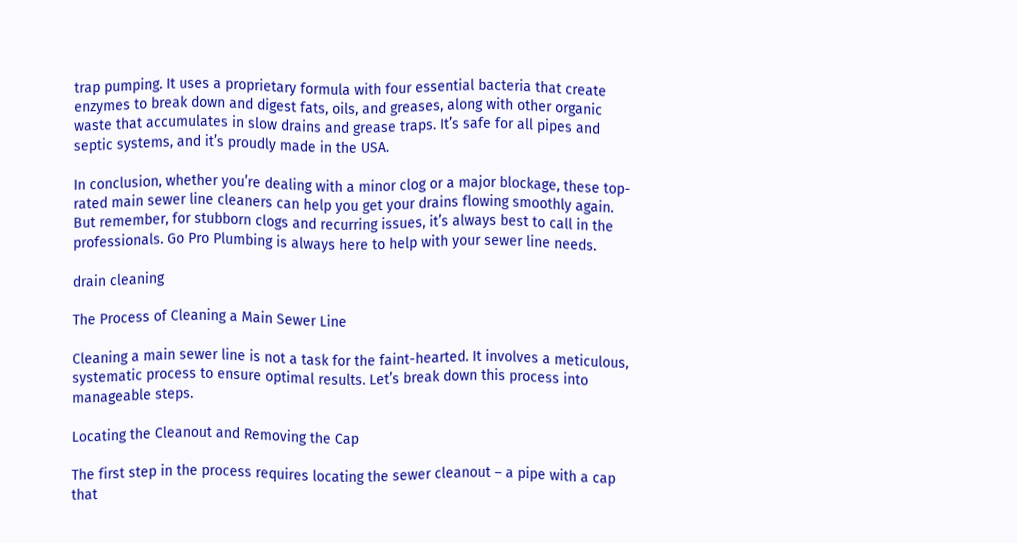trap pumping. It uses a proprietary formula with four essential bacteria that create enzymes to break down and digest fats, oils, and greases, along with other organic waste that accumulates in slow drains and grease traps. It’s safe for all pipes and septic systems, and it’s proudly made in the USA.

In conclusion, whether you’re dealing with a minor clog or a major blockage, these top-rated main sewer line cleaners can help you get your drains flowing smoothly again. But remember, for stubborn clogs and recurring issues, it’s always best to call in the professionals. Go Pro Plumbing is always here to help with your sewer line needs.

drain cleaning

The Process of Cleaning a Main Sewer Line

Cleaning a main sewer line is not a task for the faint-hearted. It involves a meticulous, systematic process to ensure optimal results. Let’s break down this process into manageable steps.

Locating the Cleanout and Removing the Cap

The first step in the process requires locating the sewer cleanout – a pipe with a cap that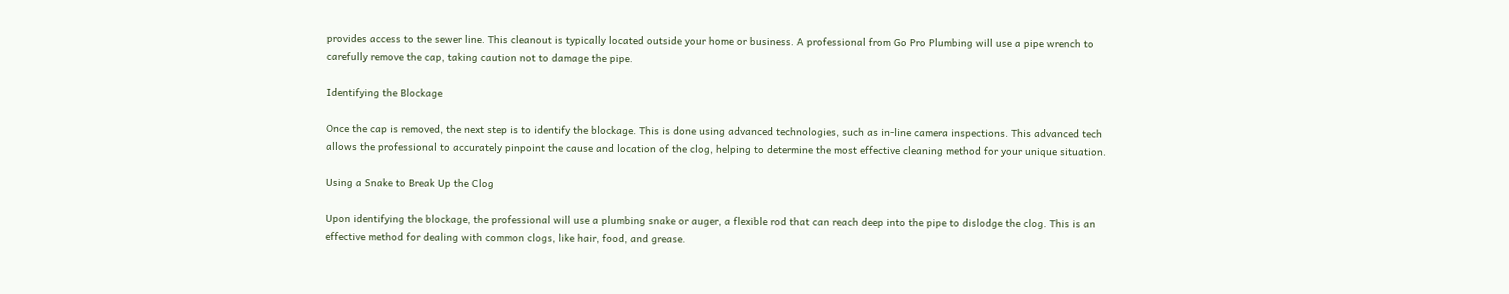provides access to the sewer line. This cleanout is typically located outside your home or business. A professional from Go Pro Plumbing will use a pipe wrench to carefully remove the cap, taking caution not to damage the pipe.

Identifying the Blockage

Once the cap is removed, the next step is to identify the blockage. This is done using advanced technologies, such as in-line camera inspections. This advanced tech allows the professional to accurately pinpoint the cause and location of the clog, helping to determine the most effective cleaning method for your unique situation.

Using a Snake to Break Up the Clog

Upon identifying the blockage, the professional will use a plumbing snake or auger, a flexible rod that can reach deep into the pipe to dislodge the clog. This is an effective method for dealing with common clogs, like hair, food, and grease.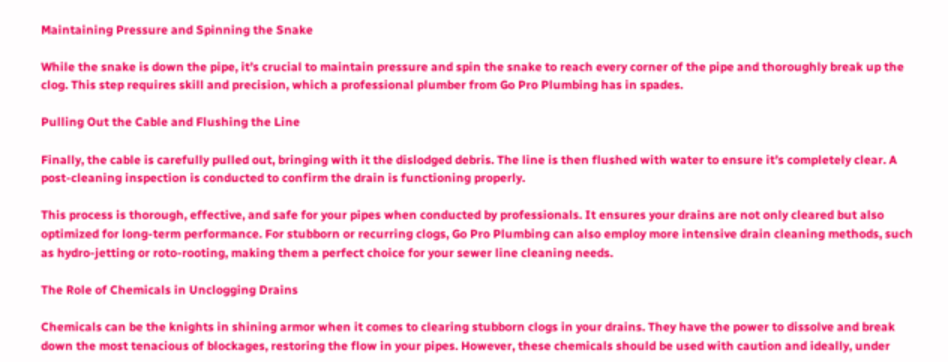Maintaining Pressure and Spinning the Snake

While the snake is down the pipe, it’s crucial to maintain pressure and spin the snake to reach every corner of the pipe and thoroughly break up the clog. This step requires skill and precision, which a professional plumber from Go Pro Plumbing has in spades.

Pulling Out the Cable and Flushing the Line

Finally, the cable is carefully pulled out, bringing with it the dislodged debris. The line is then flushed with water to ensure it’s completely clear. A post-cleaning inspection is conducted to confirm the drain is functioning properly.

This process is thorough, effective, and safe for your pipes when conducted by professionals. It ensures your drains are not only cleared but also optimized for long-term performance. For stubborn or recurring clogs, Go Pro Plumbing can also employ more intensive drain cleaning methods, such as hydro-jetting or roto-rooting, making them a perfect choice for your sewer line cleaning needs.

The Role of Chemicals in Unclogging Drains

Chemicals can be the knights in shining armor when it comes to clearing stubborn clogs in your drains. They have the power to dissolve and break down the most tenacious of blockages, restoring the flow in your pipes. However, these chemicals should be used with caution and ideally, under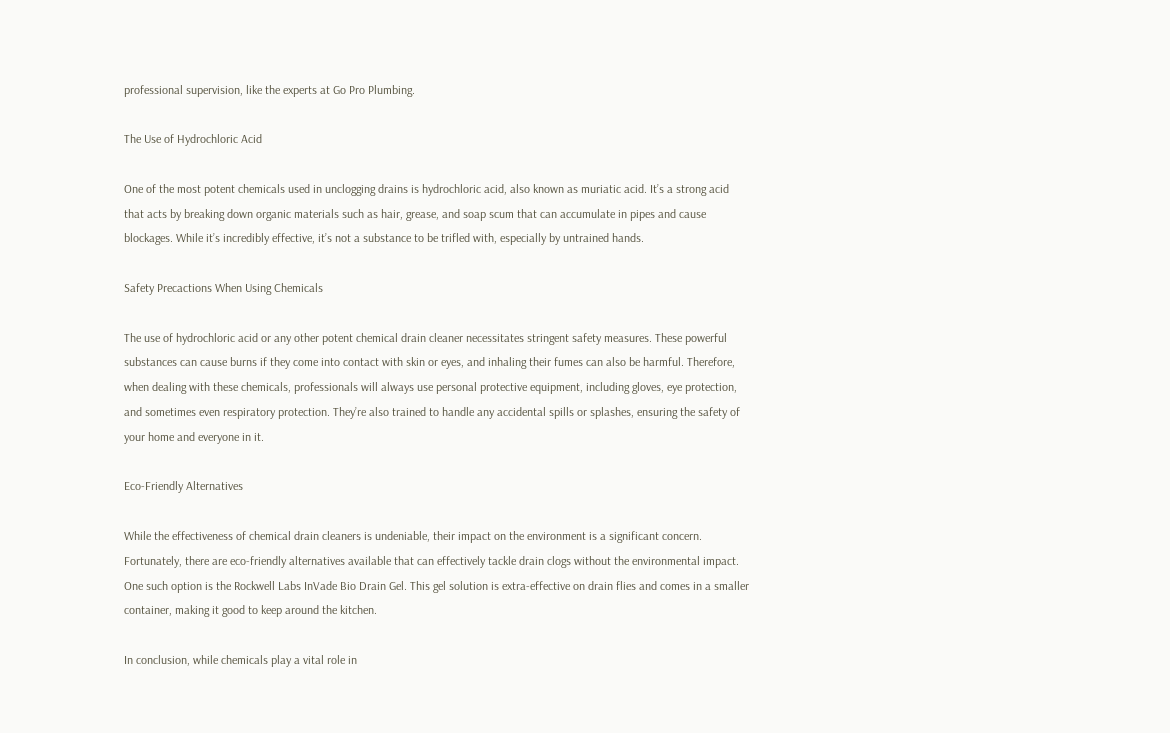professional supervision, like the experts at Go Pro Plumbing.

The Use of Hydrochloric Acid

One of the most potent chemicals used in unclogging drains is hydrochloric acid, also known as muriatic acid. It’s a strong acid that acts by breaking down organic materials such as hair, grease, and soap scum that can accumulate in pipes and cause blockages. While it’s incredibly effective, it’s not a substance to be trifled with, especially by untrained hands.

Safety Precactions When Using Chemicals

The use of hydrochloric acid or any other potent chemical drain cleaner necessitates stringent safety measures. These powerful substances can cause burns if they come into contact with skin or eyes, and inhaling their fumes can also be harmful. Therefore, when dealing with these chemicals, professionals will always use personal protective equipment, including gloves, eye protection, and sometimes even respiratory protection. They’re also trained to handle any accidental spills or splashes, ensuring the safety of your home and everyone in it.

Eco-Friendly Alternatives

While the effectiveness of chemical drain cleaners is undeniable, their impact on the environment is a significant concern. Fortunately, there are eco-friendly alternatives available that can effectively tackle drain clogs without the environmental impact. One such option is the Rockwell Labs InVade Bio Drain Gel. This gel solution is extra-effective on drain flies and comes in a smaller container, making it good to keep around the kitchen.

In conclusion, while chemicals play a vital role in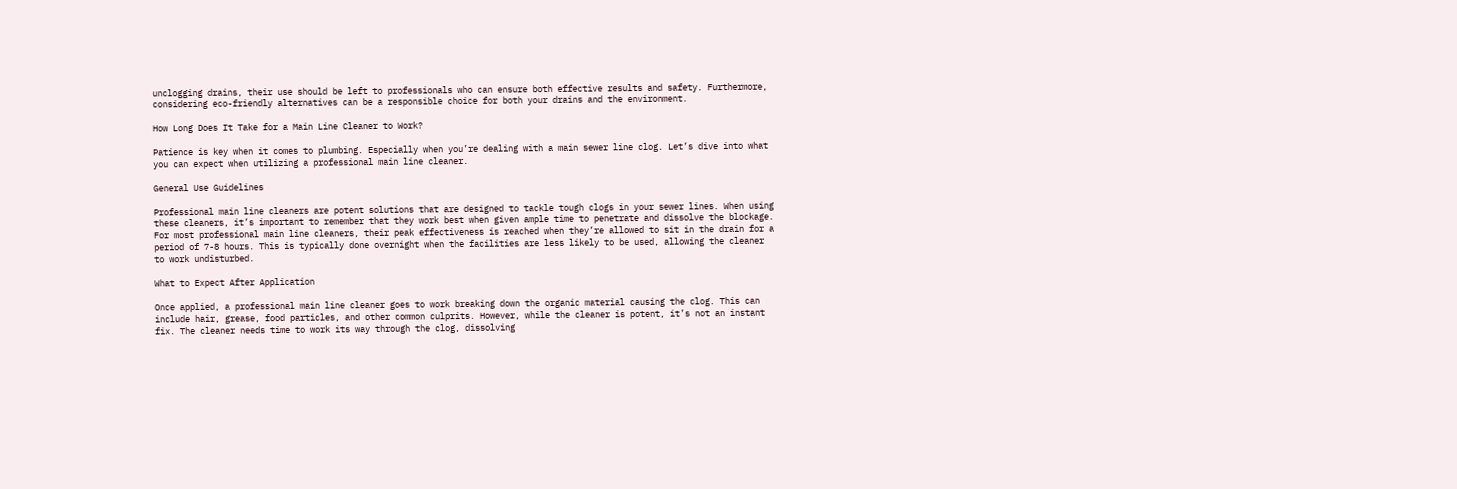unclogging drains, their use should be left to professionals who can ensure both effective results and safety. Furthermore, considering eco-friendly alternatives can be a responsible choice for both your drains and the environment.

How Long Does It Take for a Main Line Cleaner to Work?

Patience is key when it comes to plumbing. Especially when you’re dealing with a main sewer line clog. Let’s dive into what you can expect when utilizing a professional main line cleaner.

General Use Guidelines

Professional main line cleaners are potent solutions that are designed to tackle tough clogs in your sewer lines. When using these cleaners, it’s important to remember that they work best when given ample time to penetrate and dissolve the blockage. For most professional main line cleaners, their peak effectiveness is reached when they’re allowed to sit in the drain for a period of 7-8 hours. This is typically done overnight when the facilities are less likely to be used, allowing the cleaner to work undisturbed.

What to Expect After Application

Once applied, a professional main line cleaner goes to work breaking down the organic material causing the clog. This can include hair, grease, food particles, and other common culprits. However, while the cleaner is potent, it’s not an instant fix. The cleaner needs time to work its way through the clog, dissolving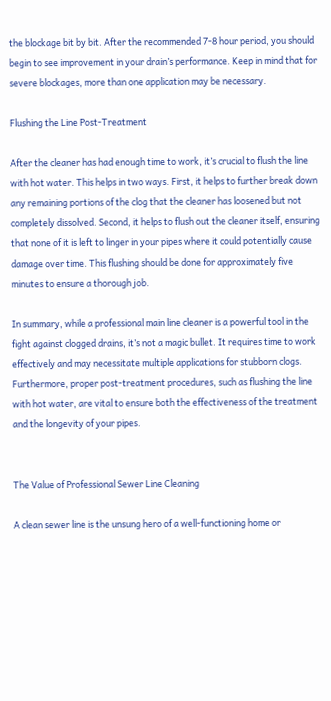the blockage bit by bit. After the recommended 7-8 hour period, you should begin to see improvement in your drain’s performance. Keep in mind that for severe blockages, more than one application may be necessary.

Flushing the Line Post-Treatment

After the cleaner has had enough time to work, it’s crucial to flush the line with hot water. This helps in two ways. First, it helps to further break down any remaining portions of the clog that the cleaner has loosened but not completely dissolved. Second, it helps to flush out the cleaner itself, ensuring that none of it is left to linger in your pipes where it could potentially cause damage over time. This flushing should be done for approximately five minutes to ensure a thorough job.

In summary, while a professional main line cleaner is a powerful tool in the fight against clogged drains, it’s not a magic bullet. It requires time to work effectively and may necessitate multiple applications for stubborn clogs. Furthermore, proper post-treatment procedures, such as flushing the line with hot water, are vital to ensure both the effectiveness of the treatment and the longevity of your pipes.


The Value of Professional Sewer Line Cleaning

A clean sewer line is the unsung hero of a well-functioning home or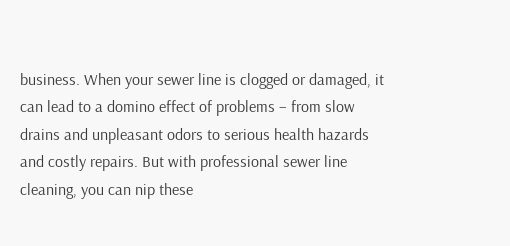business. When your sewer line is clogged or damaged, it can lead to a domino effect of problems – from slow drains and unpleasant odors to serious health hazards and costly repairs. But with professional sewer line cleaning, you can nip these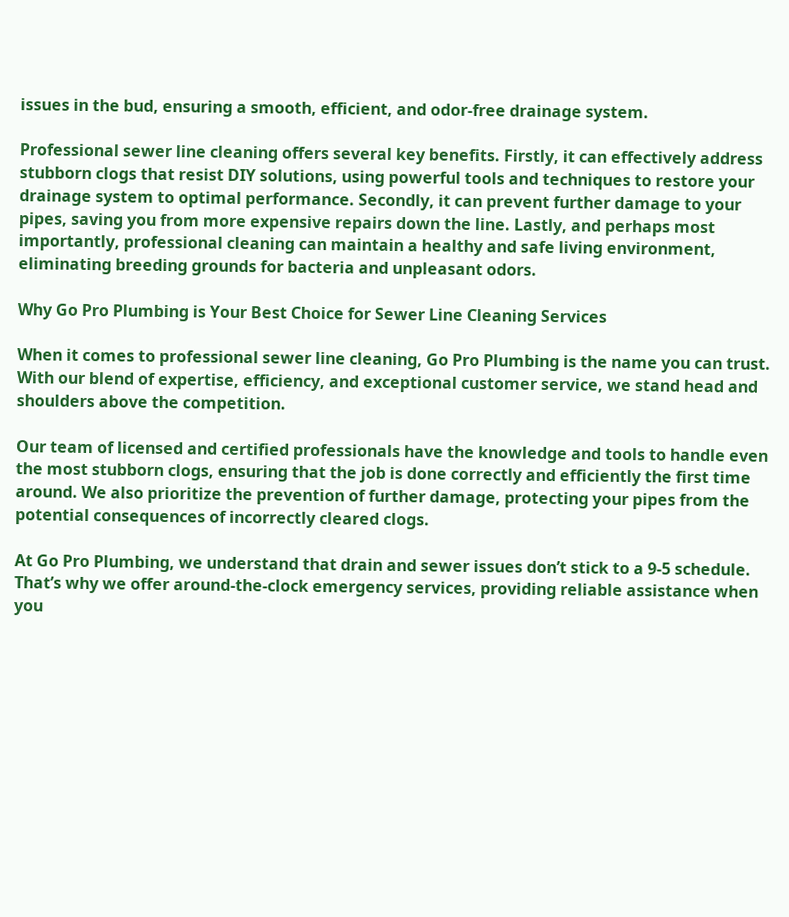issues in the bud, ensuring a smooth, efficient, and odor-free drainage system.

Professional sewer line cleaning offers several key benefits. Firstly, it can effectively address stubborn clogs that resist DIY solutions, using powerful tools and techniques to restore your drainage system to optimal performance. Secondly, it can prevent further damage to your pipes, saving you from more expensive repairs down the line. Lastly, and perhaps most importantly, professional cleaning can maintain a healthy and safe living environment, eliminating breeding grounds for bacteria and unpleasant odors.

Why Go Pro Plumbing is Your Best Choice for Sewer Line Cleaning Services

When it comes to professional sewer line cleaning, Go Pro Plumbing is the name you can trust. With our blend of expertise, efficiency, and exceptional customer service, we stand head and shoulders above the competition.

Our team of licensed and certified professionals have the knowledge and tools to handle even the most stubborn clogs, ensuring that the job is done correctly and efficiently the first time around. We also prioritize the prevention of further damage, protecting your pipes from the potential consequences of incorrectly cleared clogs.

At Go Pro Plumbing, we understand that drain and sewer issues don’t stick to a 9-5 schedule. That’s why we offer around-the-clock emergency services, providing reliable assistance when you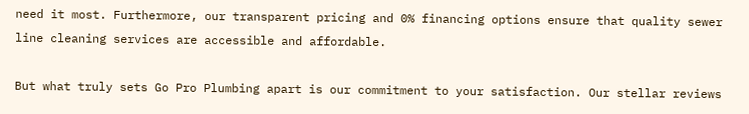need it most. Furthermore, our transparent pricing and 0% financing options ensure that quality sewer line cleaning services are accessible and affordable.

But what truly sets Go Pro Plumbing apart is our commitment to your satisfaction. Our stellar reviews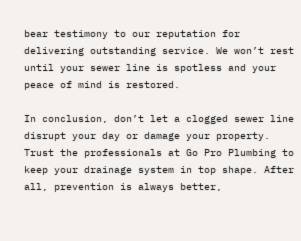bear testimony to our reputation for delivering outstanding service. We won’t rest until your sewer line is spotless and your peace of mind is restored.

In conclusion, don’t let a clogged sewer line disrupt your day or damage your property. Trust the professionals at Go Pro Plumbing to keep your drainage system in top shape. After all, prevention is always better,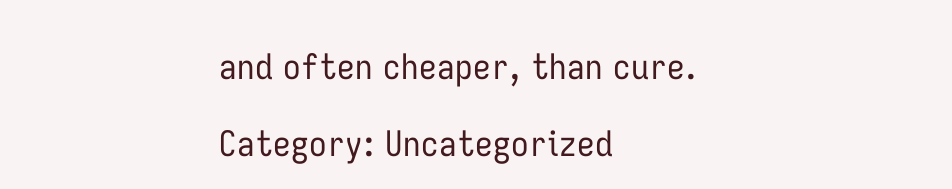and often cheaper, than cure.

Category: Uncategorized